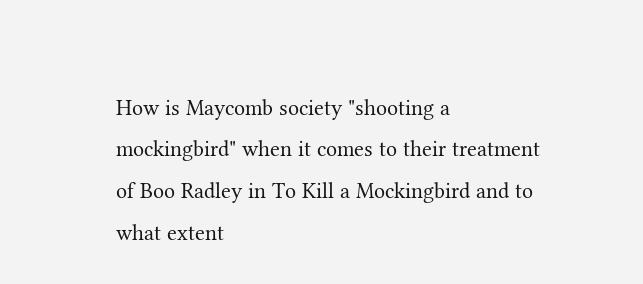How is Maycomb society "shooting a mockingbird" when it comes to their treatment of Boo Radley in To Kill a Mockingbird and to what extent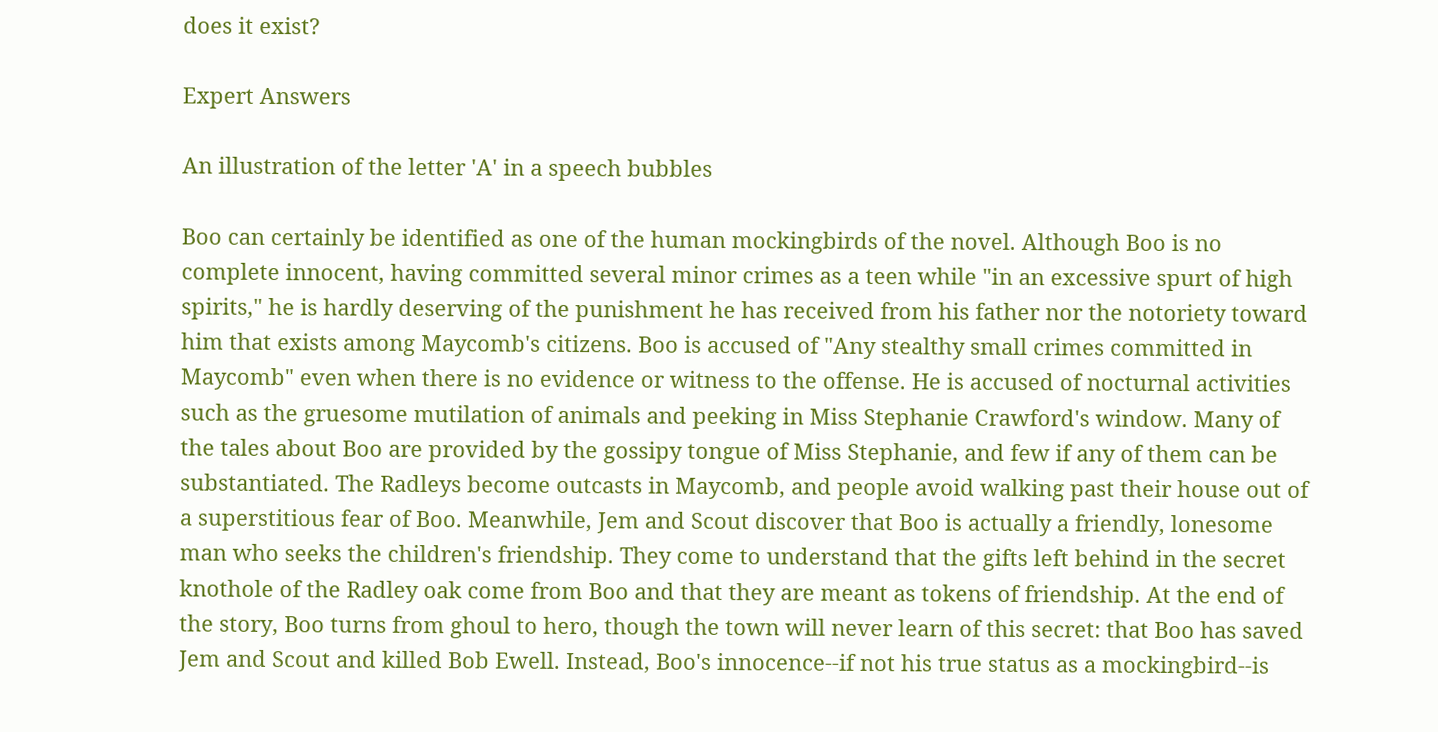does it exist?

Expert Answers

An illustration of the letter 'A' in a speech bubbles

Boo can certainly be identified as one of the human mockingbirds of the novel. Although Boo is no complete innocent, having committed several minor crimes as a teen while "in an excessive spurt of high spirits," he is hardly deserving of the punishment he has received from his father nor the notoriety toward him that exists among Maycomb's citizens. Boo is accused of "Any stealthy small crimes committed in Maycomb" even when there is no evidence or witness to the offense. He is accused of nocturnal activities such as the gruesome mutilation of animals and peeking in Miss Stephanie Crawford's window. Many of the tales about Boo are provided by the gossipy tongue of Miss Stephanie, and few if any of them can be substantiated. The Radleys become outcasts in Maycomb, and people avoid walking past their house out of a superstitious fear of Boo. Meanwhile, Jem and Scout discover that Boo is actually a friendly, lonesome man who seeks the children's friendship. They come to understand that the gifts left behind in the secret knothole of the Radley oak come from Boo and that they are meant as tokens of friendship. At the end of the story, Boo turns from ghoul to hero, though the town will never learn of this secret: that Boo has saved Jem and Scout and killed Bob Ewell. Instead, Boo's innocence--if not his true status as a mockingbird--is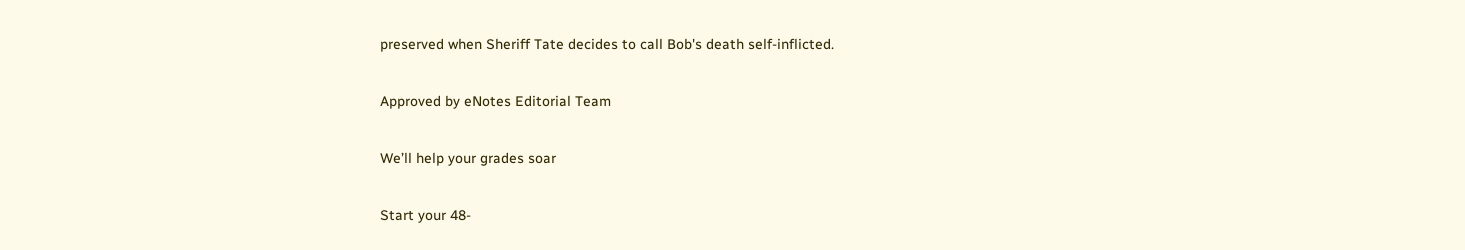preserved when Sheriff Tate decides to call Bob's death self-inflicted.

Approved by eNotes Editorial Team

We’ll help your grades soar

Start your 48-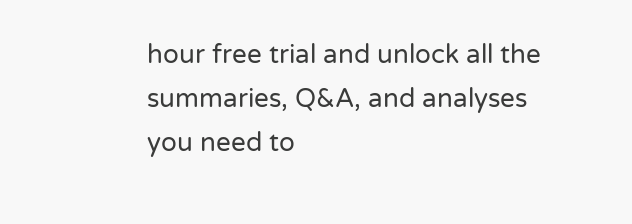hour free trial and unlock all the summaries, Q&A, and analyses you need to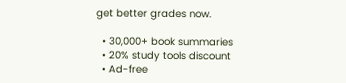get better grades now.

  • 30,000+ book summaries
  • 20% study tools discount
  • Ad-free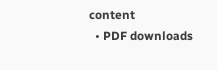content
  • PDF downloads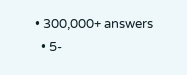• 300,000+ answers
  • 5-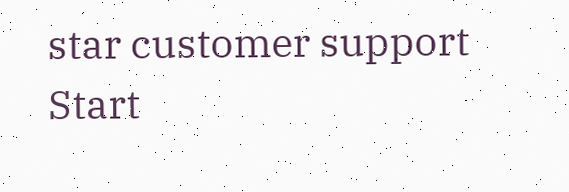star customer support
Start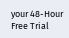your 48-Hour Free Trial